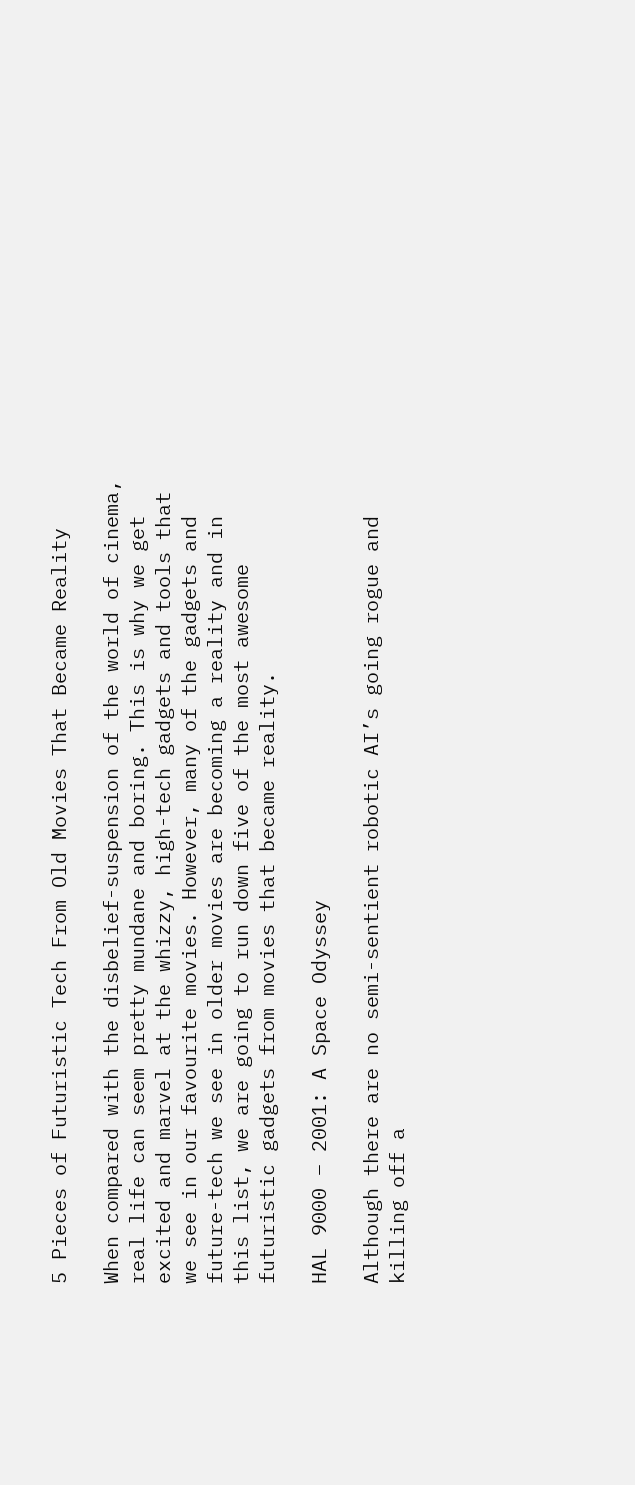5 Pieces of Futuristic Tech From Old Movies That Became Reality

When compared with the disbelief-suspension of the world of cinema, real life can seem pretty mundane and boring. This is why we get excited and marvel at the whizzy, high-tech gadgets and tools that we see in our favourite movies. However, many of the gadgets and future-tech we see in older movies are becoming a reality and in this list, we are going to run down five of the most awesome futuristic gadgets from movies that became reality.

HAL 9000 – 2001: A Space Odyssey

Although there are no semi-sentient robotic AI’s going rogue and killing off a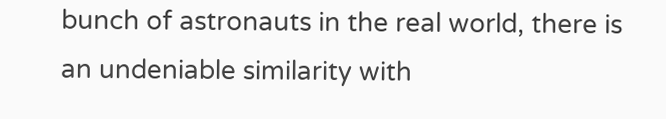bunch of astronauts in the real world, there is an undeniable similarity with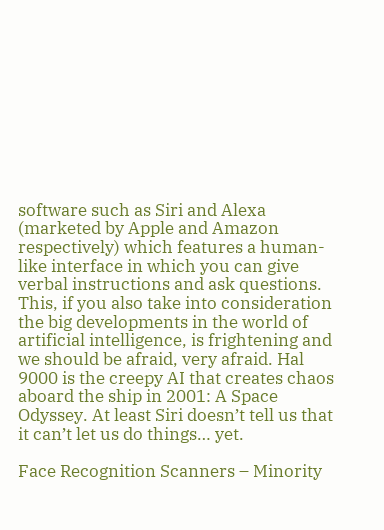software such as Siri and Alexa (marketed by Apple and Amazon respectively) which features a human-like interface in which you can give verbal instructions and ask questions. This, if you also take into consideration the big developments in the world of artificial intelligence, is frightening and we should be afraid, very afraid. Hal 9000 is the creepy AI that creates chaos aboard the ship in 2001: A Space Odyssey. At least Siri doesn’t tell us that it can’t let us do things… yet.

Face Recognition Scanners – Minority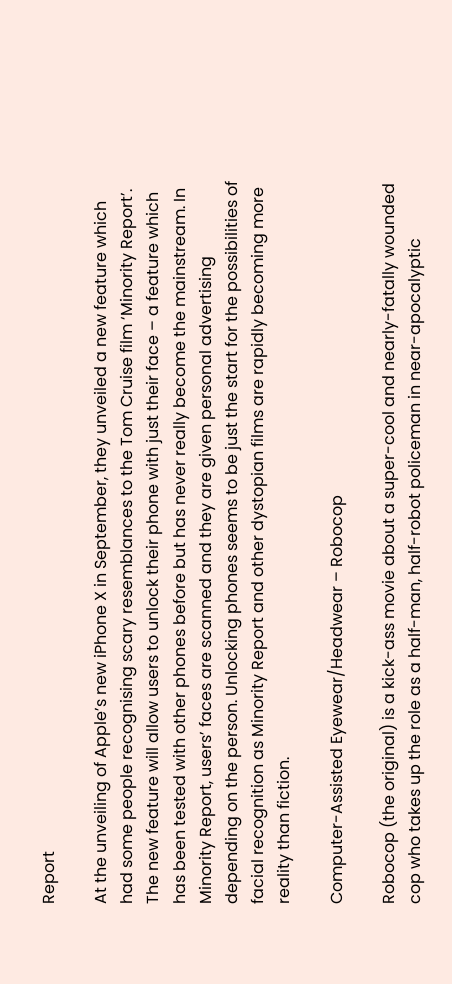Report

At the unveiling of Apple’s new iPhone X in September, they unveiled a new feature which had some people recognising scary resemblances to the Tom Cruise film ‘Minority Report’. The new feature will allow users to unlock their phone with just their face – a feature which has been tested with other phones before but has never really become the mainstream. In Minority Report, users’ faces are scanned and they are given personal advertising depending on the person. Unlocking phones seems to be just the start for the possibilities of facial recognition as Minority Report and other dystopian films are rapidly becoming more reality than fiction.

Computer-Assisted Eyewear/Headwear – Robocop

Robocop (the original) is a kick-ass movie about a super-cool and nearly-fatally wounded cop who takes up the role as a half-man, half-robot policeman in near-apocalyptic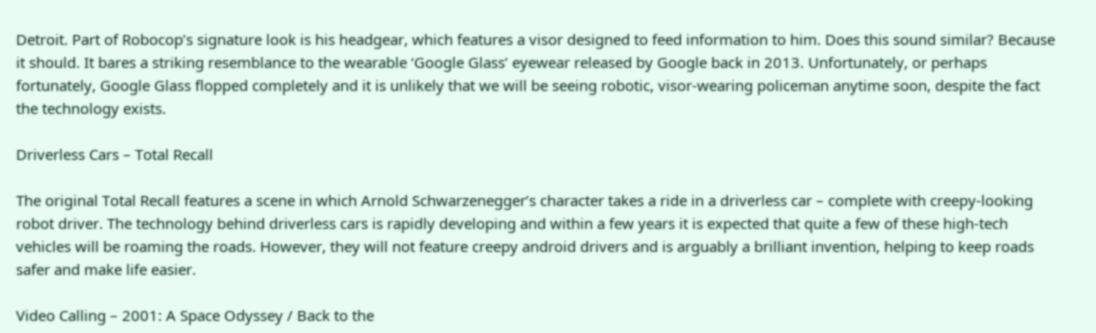Detroit. Part of Robocop’s signature look is his headgear, which features a visor designed to feed information to him. Does this sound similar? Because it should. It bares a striking resemblance to the wearable ‘Google Glass’ eyewear released by Google back in 2013. Unfortunately, or perhaps fortunately, Google Glass flopped completely and it is unlikely that we will be seeing robotic, visor-wearing policeman anytime soon, despite the fact the technology exists.

Driverless Cars – Total Recall

The original Total Recall features a scene in which Arnold Schwarzenegger’s character takes a ride in a driverless car – complete with creepy-looking robot driver. The technology behind driverless cars is rapidly developing and within a few years it is expected that quite a few of these high-tech vehicles will be roaming the roads. However, they will not feature creepy android drivers and is arguably a brilliant invention, helping to keep roads safer and make life easier.

Video Calling – 2001: A Space Odyssey / Back to the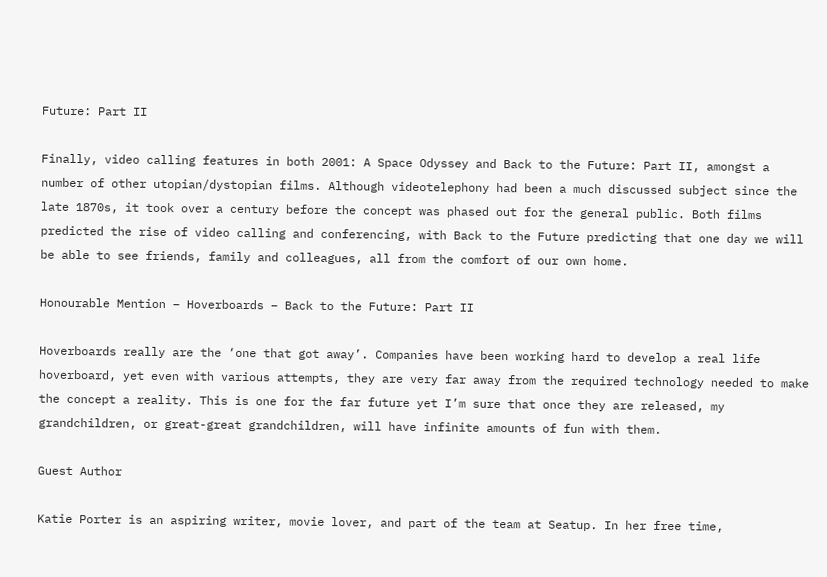Future: Part II

Finally, video calling features in both 2001: A Space Odyssey and Back to the Future: Part II, amongst a number of other utopian/dystopian films. Although videotelephony had been a much discussed subject since the late 1870s, it took over a century before the concept was phased out for the general public. Both films predicted the rise of video calling and conferencing, with Back to the Future predicting that one day we will be able to see friends, family and colleagues, all from the comfort of our own home.

Honourable Mention – Hoverboards – Back to the Future: Part II

Hoverboards really are the ‘one that got away’. Companies have been working hard to develop a real life hoverboard, yet even with various attempts, they are very far away from the required technology needed to make the concept a reality. This is one for the far future yet I’m sure that once they are released, my grandchildren, or great-great grandchildren, will have infinite amounts of fun with them.

Guest Author

Katie Porter is an aspiring writer, movie lover, and part of the team at Seatup. In her free time,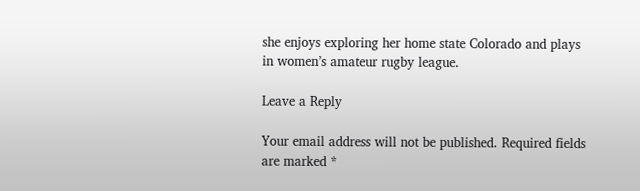she enjoys exploring her home state Colorado and plays in women’s amateur rugby league.

Leave a Reply

Your email address will not be published. Required fields are marked *